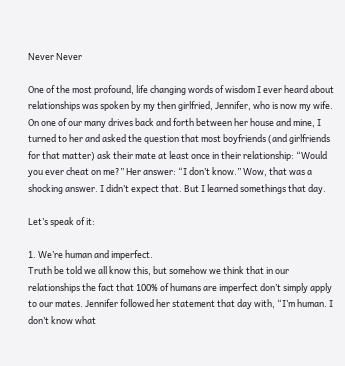Never Never

One of the most profound, life changing words of wisdom I ever heard about relationships was spoken by my then girlfried, Jennifer, who is now my wife. On one of our many drives back and forth between her house and mine, I turned to her and asked the question that most boyfriends (and girlfriends for that matter) ask their mate at least once in their relationship: “Would you ever cheat on me?” Her answer: “I don’t know.” Wow, that was a shocking answer. I didn’t expect that. But I learned somethings that day.

Let’s speak of it:

1. We’re human and imperfect.
Truth be told we all know this, but somehow we think that in our relationships the fact that 100% of humans are imperfect don’t simply apply to our mates. Jennifer followed her statement that day with, “I’m human. I don’t know what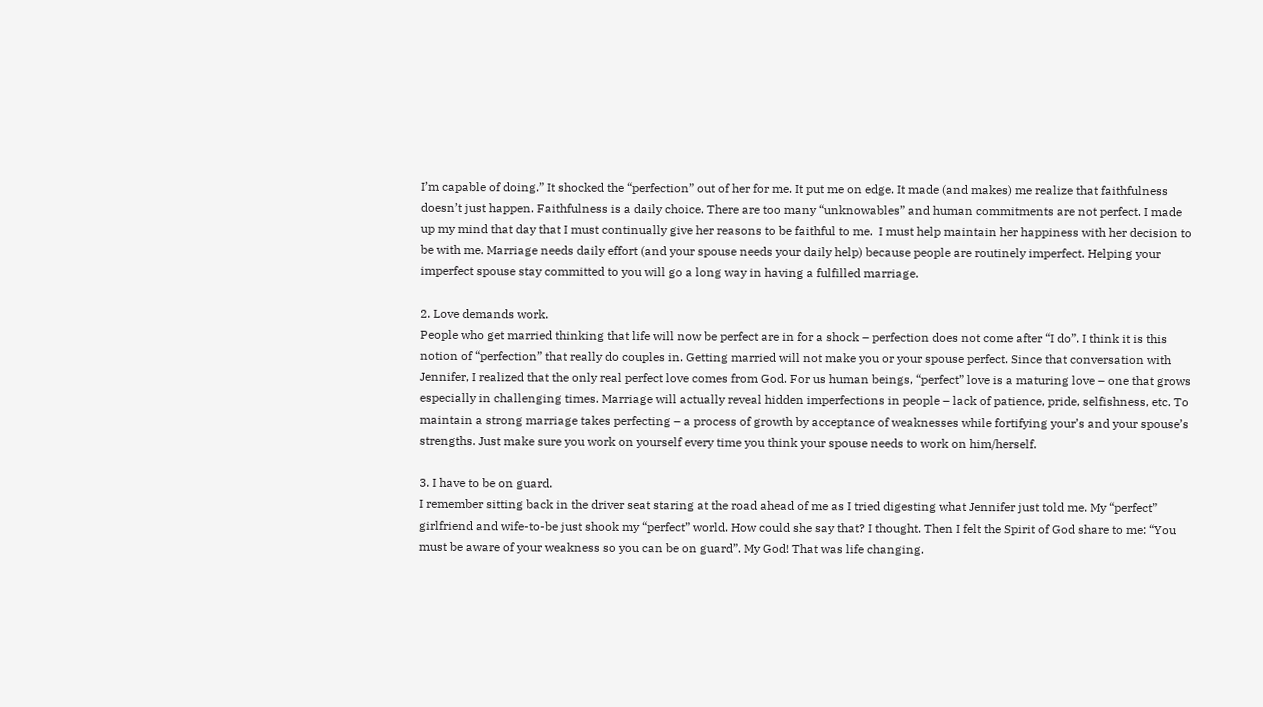I’m capable of doing.” It shocked the “perfection” out of her for me. It put me on edge. It made (and makes) me realize that faithfulness doesn’t just happen. Faithfulness is a daily choice. There are too many “unknowables” and human commitments are not perfect. I made up my mind that day that I must continually give her reasons to be faithful to me.  I must help maintain her happiness with her decision to be with me. Marriage needs daily effort (and your spouse needs your daily help) because people are routinely imperfect. Helping your imperfect spouse stay committed to you will go a long way in having a fulfilled marriage.

2. Love demands work.
People who get married thinking that life will now be perfect are in for a shock – perfection does not come after “I do”. I think it is this notion of “perfection” that really do couples in. Getting married will not make you or your spouse perfect. Since that conversation with Jennifer, I realized that the only real perfect love comes from God. For us human beings, “perfect” love is a maturing love – one that grows especially in challenging times. Marriage will actually reveal hidden imperfections in people – lack of patience, pride, selfishness, etc. To maintain a strong marriage takes perfecting – a process of growth by acceptance of weaknesses while fortifying your’s and your spouse’s strengths. Just make sure you work on yourself every time you think your spouse needs to work on him/herself.

3. I have to be on guard.
I remember sitting back in the driver seat staring at the road ahead of me as I tried digesting what Jennifer just told me. My “perfect” girlfriend and wife-to-be just shook my “perfect” world. How could she say that? I thought. Then I felt the Spirit of God share to me: “You must be aware of your weakness so you can be on guard”. My God! That was life changing.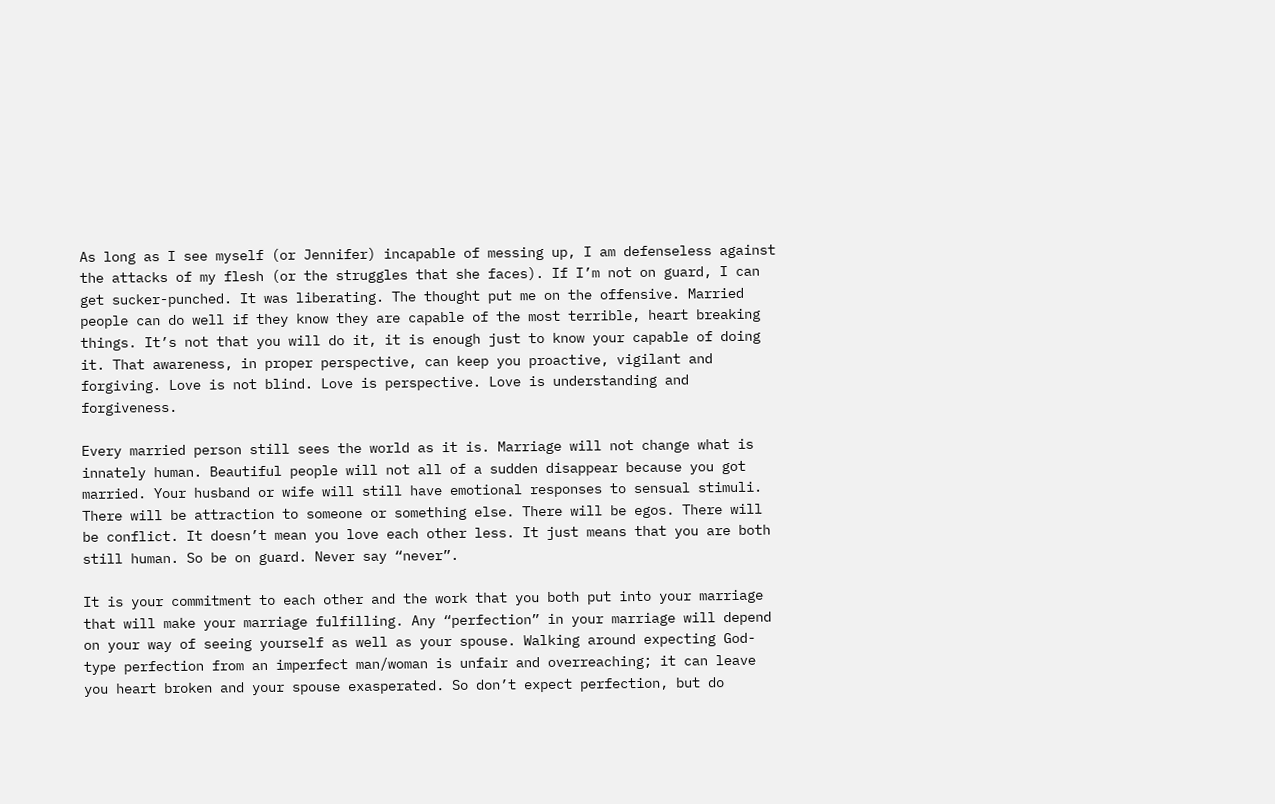As long as I see myself (or Jennifer) incapable of messing up, I am defenseless against the attacks of my flesh (or the struggles that she faces). If I’m not on guard, I can get sucker-punched. It was liberating. The thought put me on the offensive. Married people can do well if they know they are capable of the most terrible, heart breaking things. It’s not that you will do it, it is enough just to know your capable of doing it. That awareness, in proper perspective, can keep you proactive, vigilant and forgiving. Love is not blind. Love is perspective. Love is understanding and forgiveness.

Every married person still sees the world as it is. Marriage will not change what is innately human. Beautiful people will not all of a sudden disappear because you got married. Your husband or wife will still have emotional responses to sensual stimuli. There will be attraction to someone or something else. There will be egos. There will be conflict. It doesn’t mean you love each other less. It just means that you are both still human. So be on guard. Never say “never”.

It is your commitment to each other and the work that you both put into your marriage that will make your marriage fulfilling. Any “perfection” in your marriage will depend on your way of seeing yourself as well as your spouse. Walking around expecting God-type perfection from an imperfect man/woman is unfair and overreaching; it can leave you heart broken and your spouse exasperated. So don’t expect perfection, but do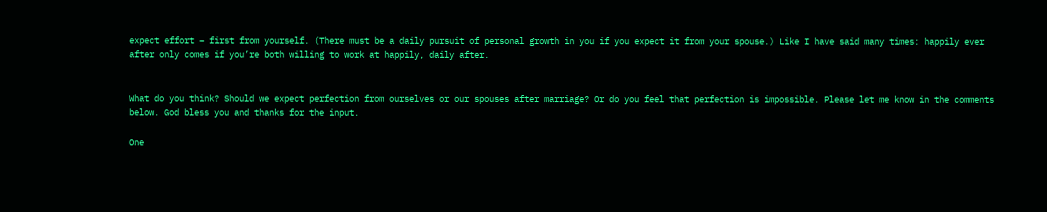expect effort – first from yourself. (There must be a daily pursuit of personal growth in you if you expect it from your spouse.) Like I have said many times: happily ever after only comes if you’re both willing to work at happily, daily after.


What do you think? Should we expect perfection from ourselves or our spouses after marriage? Or do you feel that perfection is impossible. Please let me know in the comments below. God bless you and thanks for the input.

One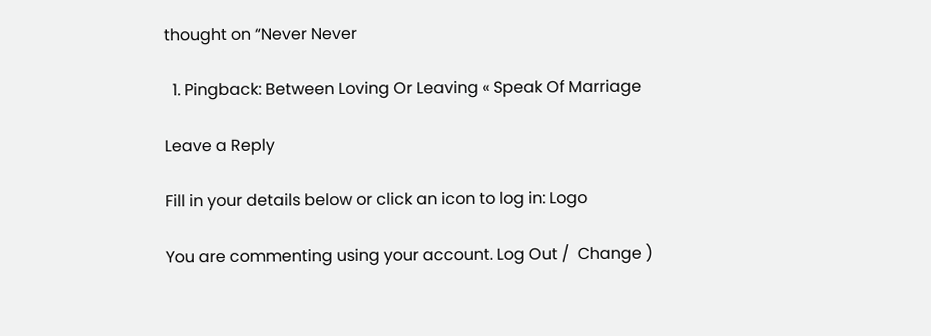thought on “Never Never

  1. Pingback: Between Loving Or Leaving « Speak Of Marriage

Leave a Reply

Fill in your details below or click an icon to log in: Logo

You are commenting using your account. Log Out /  Change )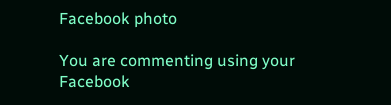Facebook photo

You are commenting using your Facebook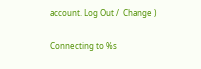account. Log Out /  Change )

Connecting to %s